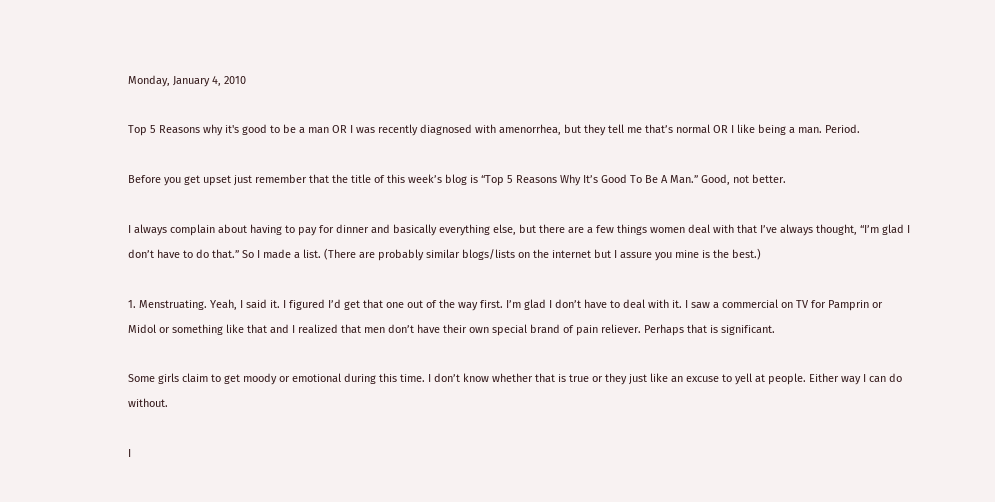Monday, January 4, 2010

Top 5 Reasons why it's good to be a man OR I was recently diagnosed with amenorrhea, but they tell me that’s normal OR I like being a man. Period.

Before you get upset just remember that the title of this week’s blog is “Top 5 Reasons Why It’s Good To Be A Man.” Good, not better.

I always complain about having to pay for dinner and basically everything else, but there are a few things women deal with that I’ve always thought, “I’m glad I don’t have to do that.” So I made a list. (There are probably similar blogs/lists on the internet but I assure you mine is the best.)

1. Menstruating. Yeah, I said it. I figured I’d get that one out of the way first. I’m glad I don’t have to deal with it. I saw a commercial on TV for Pamprin or Midol or something like that and I realized that men don’t have their own special brand of pain reliever. Perhaps that is significant.

Some girls claim to get moody or emotional during this time. I don’t know whether that is true or they just like an excuse to yell at people. Either way I can do without.

I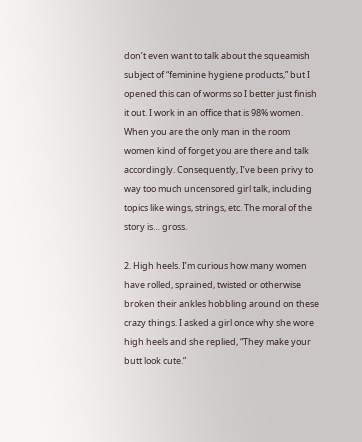don’t even want to talk about the squeamish subject of “feminine hygiene products,” but I opened this can of worms so I better just finish it out. I work in an office that is 98% women. When you are the only man in the room women kind of forget you are there and talk accordingly. Consequently, I’ve been privy to way too much uncensored girl talk, including topics like wings, strings, etc. The moral of the story is… gross.

2. High heels. I’m curious how many women have rolled, sprained, twisted or otherwise broken their ankles hobbling around on these crazy things. I asked a girl once why she wore high heels and she replied, “They make your butt look cute.”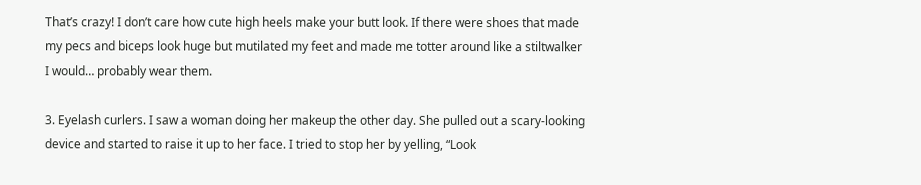That’s crazy! I don’t care how cute high heels make your butt look. If there were shoes that made my pecs and biceps look huge but mutilated my feet and made me totter around like a stiltwalker I would… probably wear them.

3. Eyelash curlers. I saw a woman doing her makeup the other day. She pulled out a scary-looking device and started to raise it up to her face. I tried to stop her by yelling, “Look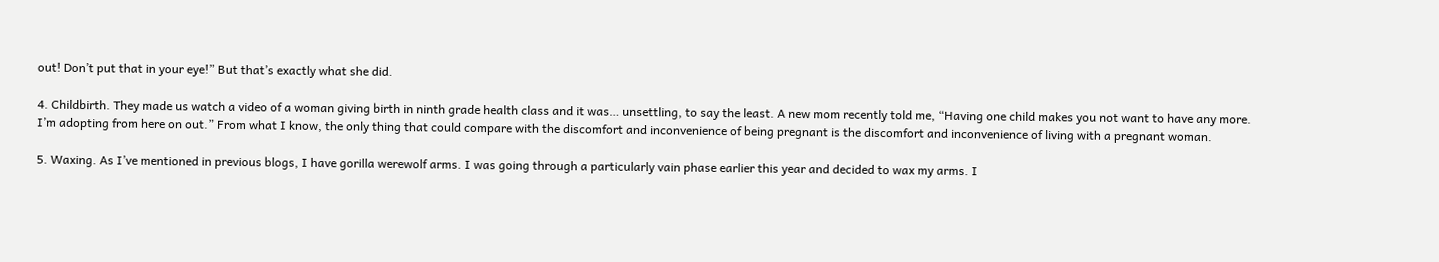out! Don’t put that in your eye!” But that’s exactly what she did.

4. Childbirth. They made us watch a video of a woman giving birth in ninth grade health class and it was… unsettling, to say the least. A new mom recently told me, “Having one child makes you not want to have any more. I’m adopting from here on out.” From what I know, the only thing that could compare with the discomfort and inconvenience of being pregnant is the discomfort and inconvenience of living with a pregnant woman.

5. Waxing. As I’ve mentioned in previous blogs, I have gorilla werewolf arms. I was going through a particularly vain phase earlier this year and decided to wax my arms. I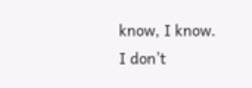know, I know. I don’t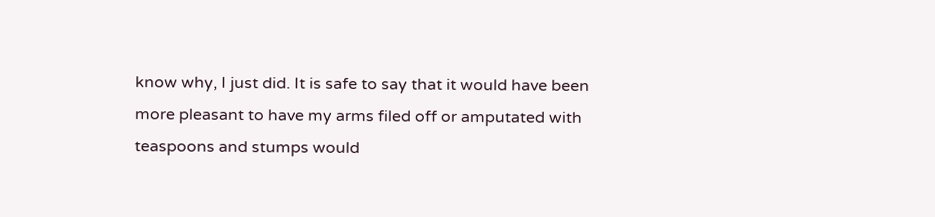know why, I just did. It is safe to say that it would have been more pleasant to have my arms filed off or amputated with teaspoons and stumps would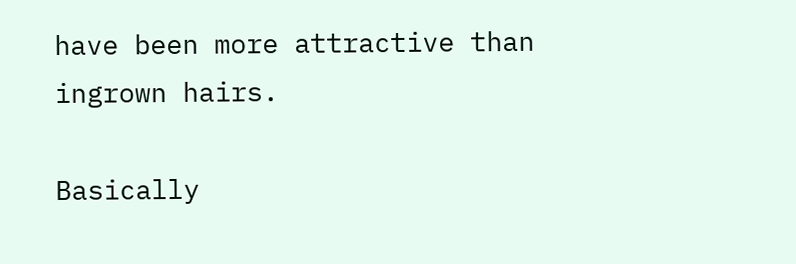have been more attractive than ingrown hairs.

Basically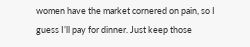women have the market cornered on pain, so I guess I’ll pay for dinner. Just keep those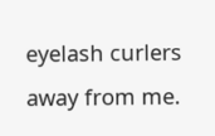eyelash curlers away from me.